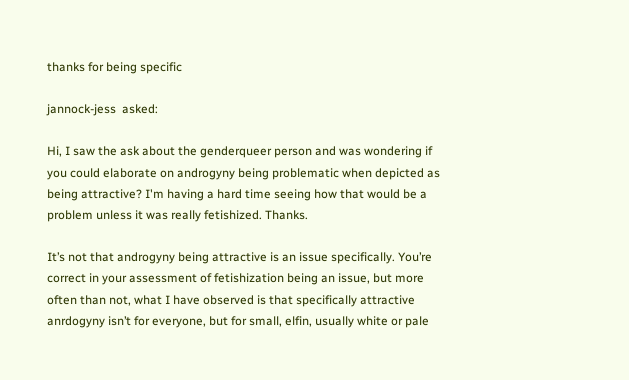thanks for being specific

jannock-jess  asked:

Hi, I saw the ask about the genderqueer person and was wondering if you could elaborate on androgyny being problematic when depicted as being attractive? I'm having a hard time seeing how that would be a problem unless it was really fetishized. Thanks.

It’s not that androgyny being attractive is an issue specifically. You’re correct in your assessment of fetishization being an issue, but more often than not, what I have observed is that specifically attractive anrdogyny isn’t for everyone, but for small, elfin, usually white or pale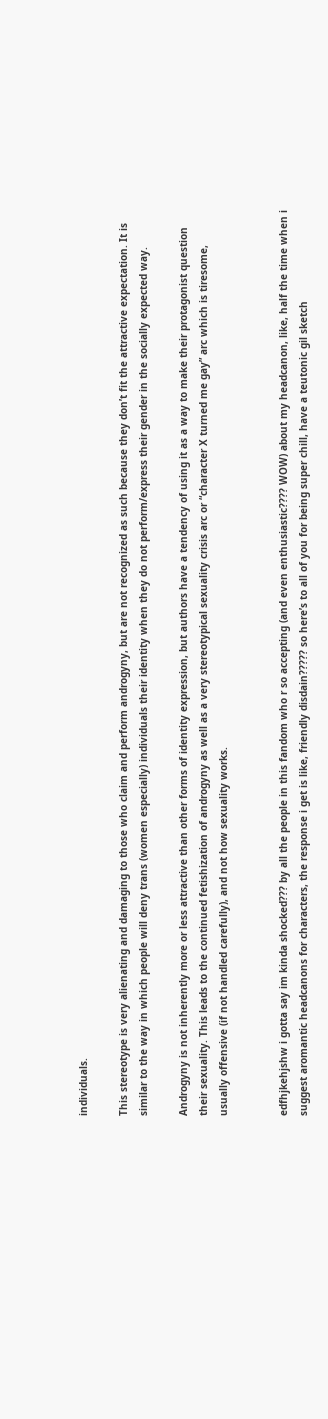individuals.

This stereotype is very alienating and damaging to those who claim and perform androgyny, but are not recognized as such because they don’t fit the attractive expectation. It is similar to the way in which people will deny trans (women especially) individuals their identity when they do not perform/express their gender in the socially expected way.

Androgyny is not inherently more or less attractive than other forms of identity expression, but authors have a tendency of using it as a way to make their protagonist question their sexuality. This leads to the continued fetishization of androgyny as well as a very stereotypical sexuality crisis arc or “character X turned me gay” arc which is tiresome, usually offensive (if not handled carefully), and not how sexuality works.


edfhjkehjshw i gotta say im kinda shocked??? by all the people in this fandom who r so accepting (and even enthusiastic???? WOW) about my headcanon, like, half the time when i suggest aromantic headcanons for characters, the response i get is like, friendly disdain????? so here’s to all of you for being super chill, have a teutonic gil sketch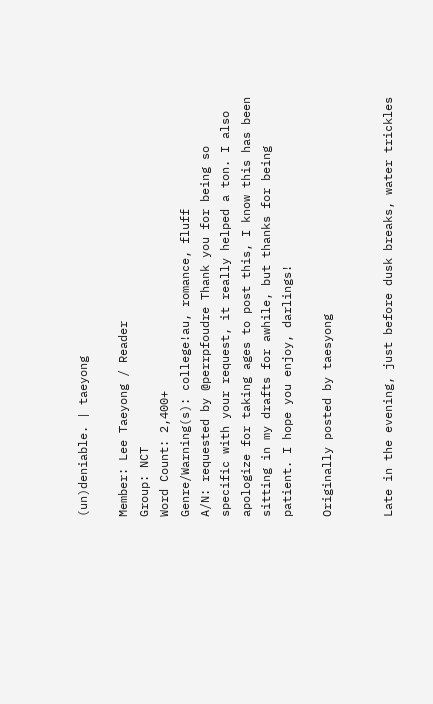(un)deniable. | taeyong

Member: Lee Taeyong / Reader
Group: NCT
Word Count: 2,400+
Genre/Warning(s): college!au, romance, fluff
A/N: requested by @perrpfoudre Thank you for being so specific with your request, it really helped a ton. I also apologize for taking ages to post this, I know this has been sitting in my drafts for awhile, but thanks for being patient. I hope you enjoy, darlings!

Originally posted by taesyong


Late in the evening, just before dusk breaks, water trickles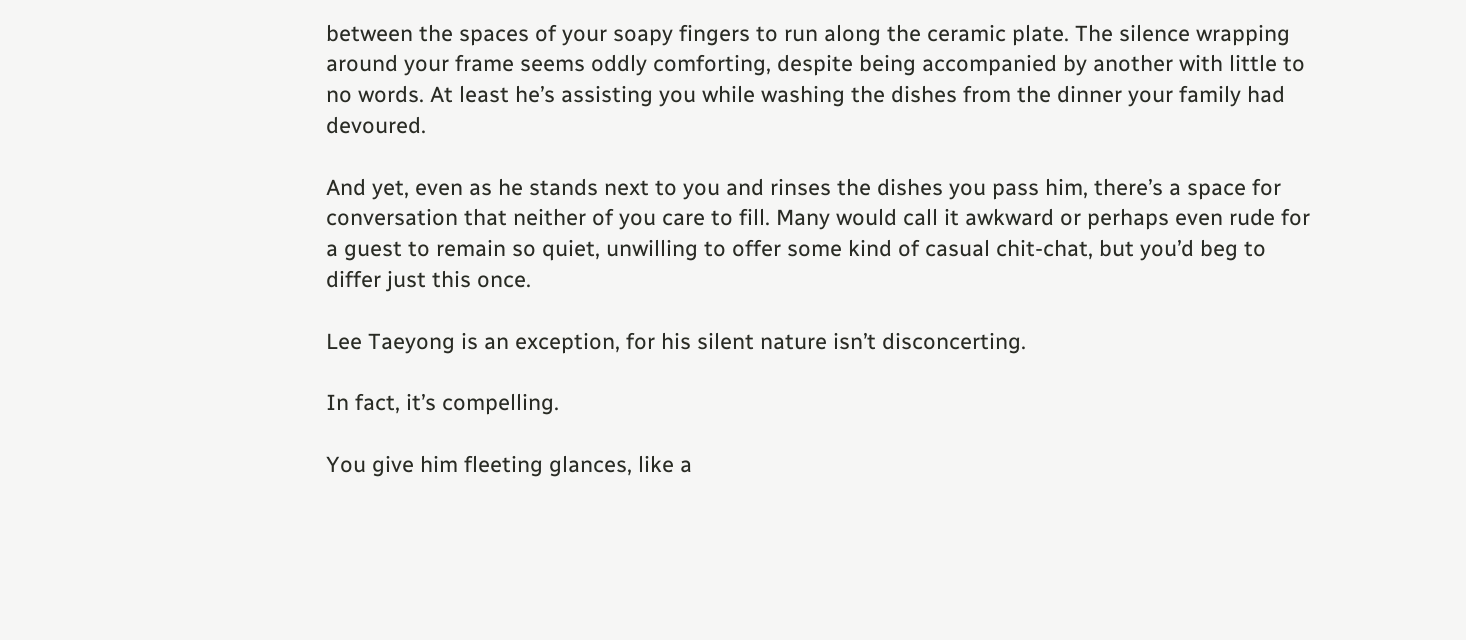between the spaces of your soapy fingers to run along the ceramic plate. The silence wrapping around your frame seems oddly comforting, despite being accompanied by another with little to no words. At least he’s assisting you while washing the dishes from the dinner your family had devoured.

And yet, even as he stands next to you and rinses the dishes you pass him, there’s a space for conversation that neither of you care to fill. Many would call it awkward or perhaps even rude for a guest to remain so quiet, unwilling to offer some kind of casual chit-chat, but you’d beg to differ just this once.

Lee Taeyong is an exception, for his silent nature isn’t disconcerting.

In fact, it’s compelling.

You give him fleeting glances, like a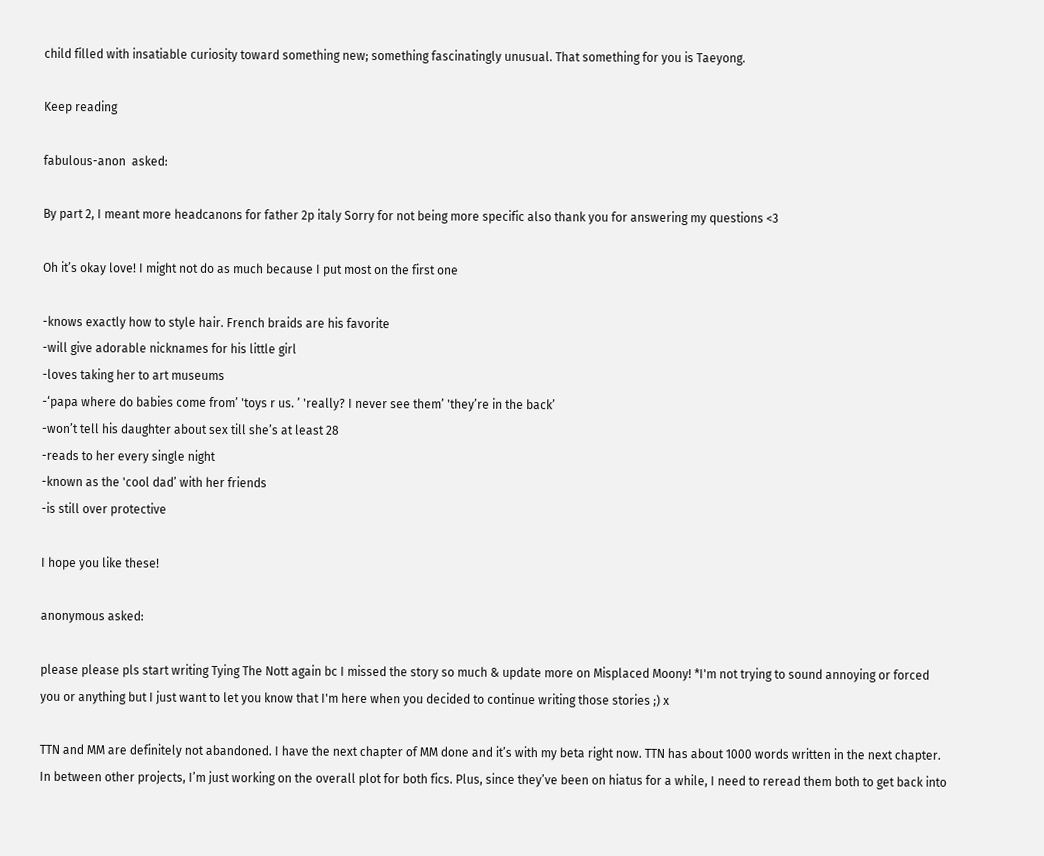child filled with insatiable curiosity toward something new; something fascinatingly unusual. That something for you is Taeyong.

Keep reading

fabulous-anon  asked:

By part 2, I meant more headcanons for father 2p italy Sorry for not being more specific also thank you for answering my questions <3

Oh it’s okay love! I might not do as much because I put most on the first one

-knows exactly how to style hair. French braids are his favorite
-will give adorable nicknames for his little girl
-loves taking her to art museums
-‘papa where do babies come from’ 'toys r us. ’ 'really? I never see them’ 'they’re in the back’
-won’t tell his daughter about sex till she’s at least 28
-reads to her every single night
-known as the 'cool dad’ with her friends
-is still over protective

I hope you like these!

anonymous asked:

please please pls start writing Tying The Nott again bc I missed the story so much & update more on Misplaced Moony! *I'm not trying to sound annoying or forced you or anything but I just want to let you know that I'm here when you decided to continue writing those stories ;) x

TTN and MM are definitely not abandoned. I have the next chapter of MM done and it’s with my beta right now. TTN has about 1000 words written in the next chapter. In between other projects, I’m just working on the overall plot for both fics. Plus, since they’ve been on hiatus for a while, I need to reread them both to get back into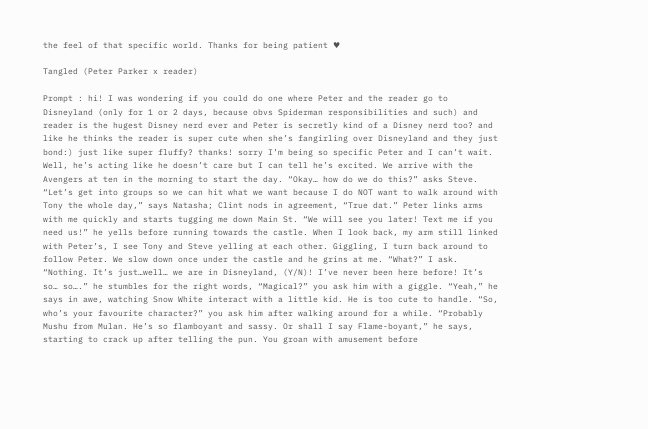the feel of that specific world. Thanks for being patient ♥

Tangled (Peter Parker x reader)

Prompt : hi! I was wondering if you could do one where Peter and the reader go to Disneyland (only for 1 or 2 days, because obvs Spiderman responsibilities and such) and reader is the hugest Disney nerd ever and Peter is secretly kind of a Disney nerd too? and like he thinks the reader is super cute when she’s fangirling over Disneyland and they just bond:) just like super fluffy? thanks! sorry I’m being so specific Peter and I can’t wait. Well, he’s acting like he doesn’t care but I can tell he’s excited. We arrive with the Avengers at ten in the morning to start the day. “Okay… how do we do this?” asks Steve. “Let’s get into groups so we can hit what we want because I do NOT want to walk around with Tony the whole day,” says Natasha; Clint nods in agreement, “True dat.” Peter links arms with me quickly and starts tugging me down Main St. “We will see you later! Text me if you need us!” he yells before running towards the castle. When I look back, my arm still linked with Peter’s, I see Tony and Steve yelling at each other. Giggling, I turn back around to follow Peter. We slow down once under the castle and he grins at me. “What?” I ask. “Nothing. It’s just…well… we are in Disneyland, (Y/N)! I’ve never been here before! It’s so… so….” he stumbles for the right words, “Magical?” you ask him with a giggle. “Yeah,” he says in awe, watching Snow White interact with a little kid. He is too cute to handle. “So, who’s your favourite character?” you ask him after walking around for a while. “Probably Mushu from Mulan. He’s so flamboyant and sassy. Or shall I say Flame-boyant,” he says, starting to crack up after telling the pun. You groan with amusement before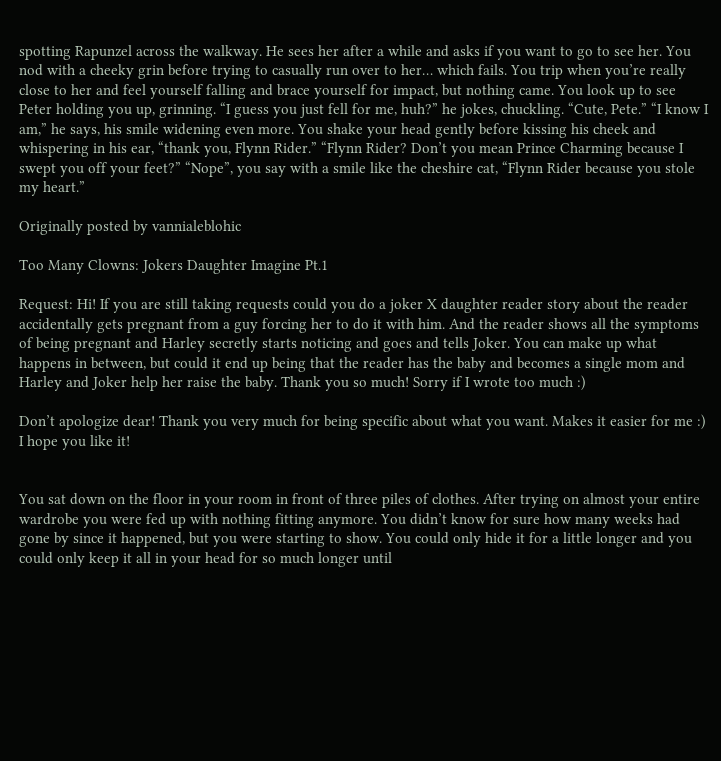spotting Rapunzel across the walkway. He sees her after a while and asks if you want to go to see her. You nod with a cheeky grin before trying to casually run over to her… which fails. You trip when you’re really close to her and feel yourself falling and brace yourself for impact, but nothing came. You look up to see Peter holding you up, grinning. “I guess you just fell for me, huh?” he jokes, chuckling. “Cute, Pete.” “I know I am,” he says, his smile widening even more. You shake your head gently before kissing his cheek and whispering in his ear, “thank you, Flynn Rider.” “Flynn Rider? Don’t you mean Prince Charming because I swept you off your feet?” “Nope”, you say with a smile like the cheshire cat, “Flynn Rider because you stole my heart.”

Originally posted by vannialeblohic

Too Many Clowns: Jokers Daughter Imagine Pt.1

Request: Hi! If you are still taking requests could you do a joker X daughter reader story about the reader accidentally gets pregnant from a guy forcing her to do it with him. And the reader shows all the symptoms of being pregnant and Harley secretly starts noticing and goes and tells Joker. You can make up what happens in between, but could it end up being that the reader has the baby and becomes a single mom and Harley and Joker help her raise the baby. Thank you so much! Sorry if I wrote too much :)

Don’t apologize dear! Thank you very much for being specific about what you want. Makes it easier for me :) I hope you like it!


You sat down on the floor in your room in front of three piles of clothes. After trying on almost your entire wardrobe you were fed up with nothing fitting anymore. You didn’t know for sure how many weeks had gone by since it happened, but you were starting to show. You could only hide it for a little longer and you could only keep it all in your head for so much longer until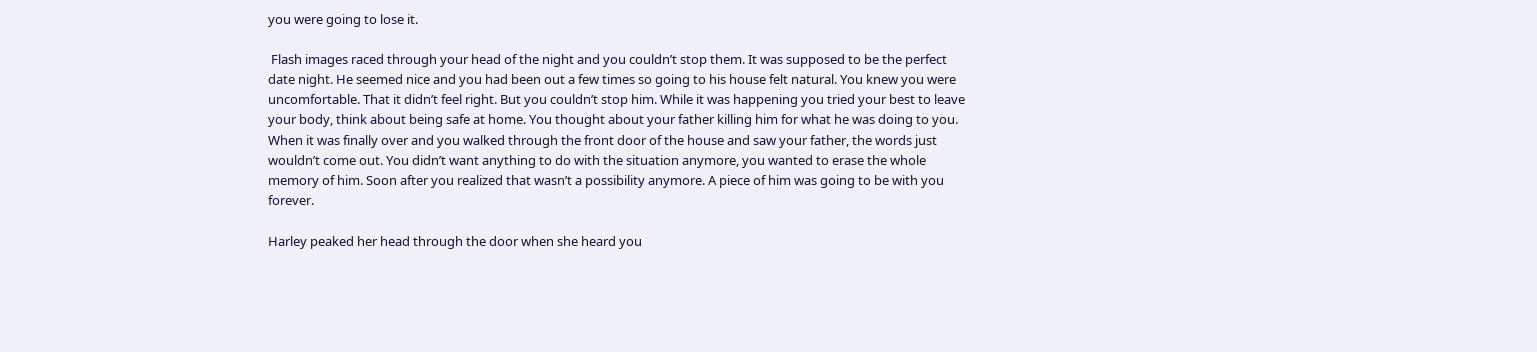you were going to lose it.

 Flash images raced through your head of the night and you couldn’t stop them. It was supposed to be the perfect date night. He seemed nice and you had been out a few times so going to his house felt natural. You knew you were uncomfortable. That it didn’t feel right. But you couldn’t stop him. While it was happening you tried your best to leave your body, think about being safe at home. You thought about your father killing him for what he was doing to you. When it was finally over and you walked through the front door of the house and saw your father, the words just wouldn’t come out. You didn’t want anything to do with the situation anymore, you wanted to erase the whole memory of him. Soon after you realized that wasn’t a possibility anymore. A piece of him was going to be with you forever.

Harley peaked her head through the door when she heard you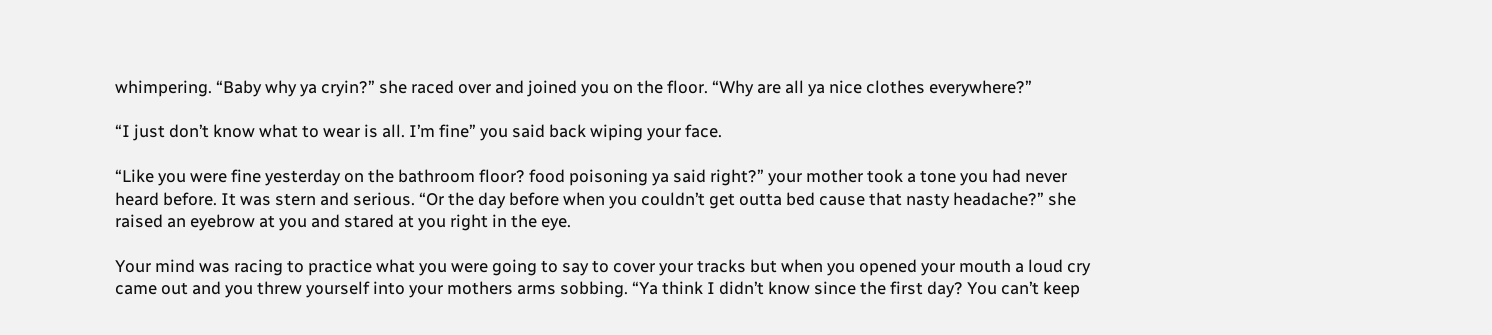whimpering. “Baby why ya cryin?” she raced over and joined you on the floor. “Why are all ya nice clothes everywhere?”

“I just don’t know what to wear is all. I’m fine” you said back wiping your face.

“Like you were fine yesterday on the bathroom floor? food poisoning ya said right?” your mother took a tone you had never heard before. It was stern and serious. “Or the day before when you couldn’t get outta bed cause that nasty headache?” she raised an eyebrow at you and stared at you right in the eye.

Your mind was racing to practice what you were going to say to cover your tracks but when you opened your mouth a loud cry came out and you threw yourself into your mothers arms sobbing. “Ya think I didn’t know since the first day? You can’t keep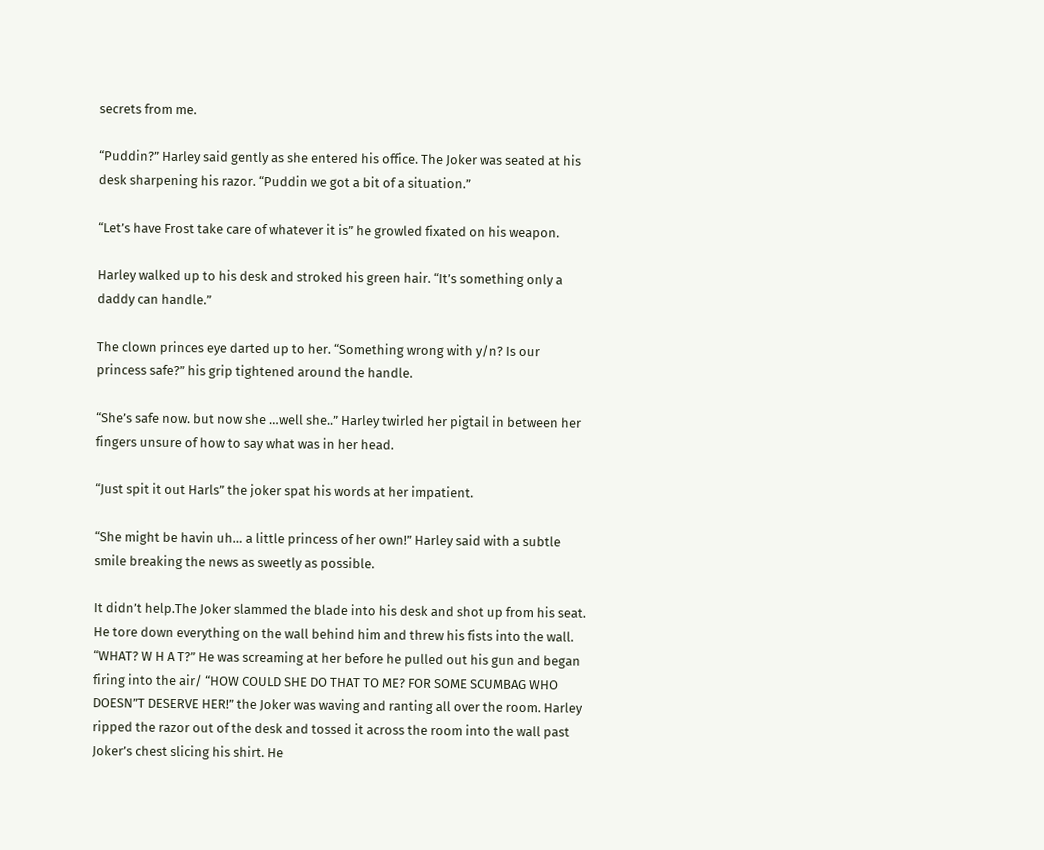secrets from me.

“Puddin?” Harley said gently as she entered his office. The Joker was seated at his desk sharpening his razor. “Puddin we got a bit of a situation.”

“Let’s have Frost take care of whatever it is” he growled fixated on his weapon.

Harley walked up to his desk and stroked his green hair. “It’s something only a daddy can handle.”

The clown princes eye darted up to her. “Something wrong with y/n? Is our princess safe?” his grip tightened around the handle.

“She’s safe now. but now she …well she..” Harley twirled her pigtail in between her fingers unsure of how to say what was in her head.

“Just spit it out Harls” the joker spat his words at her impatient.

“She might be havin uh… a little princess of her own!” Harley said with a subtle smile breaking the news as sweetly as possible.

It didn’t help.The Joker slammed the blade into his desk and shot up from his seat. He tore down everything on the wall behind him and threw his fists into the wall. “WHAT? W H A T?” He was screaming at her before he pulled out his gun and began firing into the air/ “HOW COULD SHE DO THAT TO ME? FOR SOME SCUMBAG WHO DOESN”T DESERVE HER!” the Joker was waving and ranting all over the room. Harley ripped the razor out of the desk and tossed it across the room into the wall past Joker’s chest slicing his shirt. He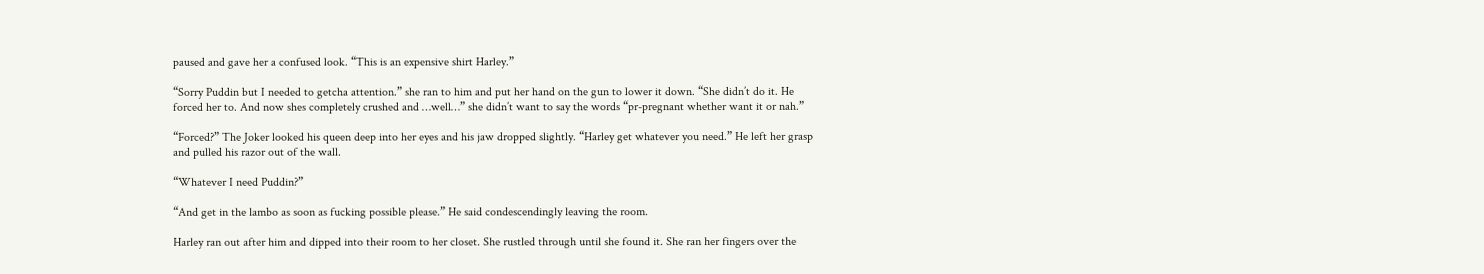paused and gave her a confused look. “This is an expensive shirt Harley.”

“Sorry Puddin but I needed to getcha attention.” she ran to him and put her hand on the gun to lower it down. “She didn’t do it. He forced her to. And now shes completely crushed and …well…” she didn’t want to say the words “pr-pregnant whether want it or nah.”

“Forced?” The Joker looked his queen deep into her eyes and his jaw dropped slightly. “Harley get whatever you need.” He left her grasp and pulled his razor out of the wall.

“Whatever I need Puddin?”

“And get in the lambo as soon as fucking possible please.” He said condescendingly leaving the room.

Harley ran out after him and dipped into their room to her closet. She rustled through until she found it. She ran her fingers over the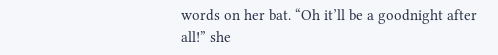words on her bat. “Oh it’ll be a goodnight after all!” she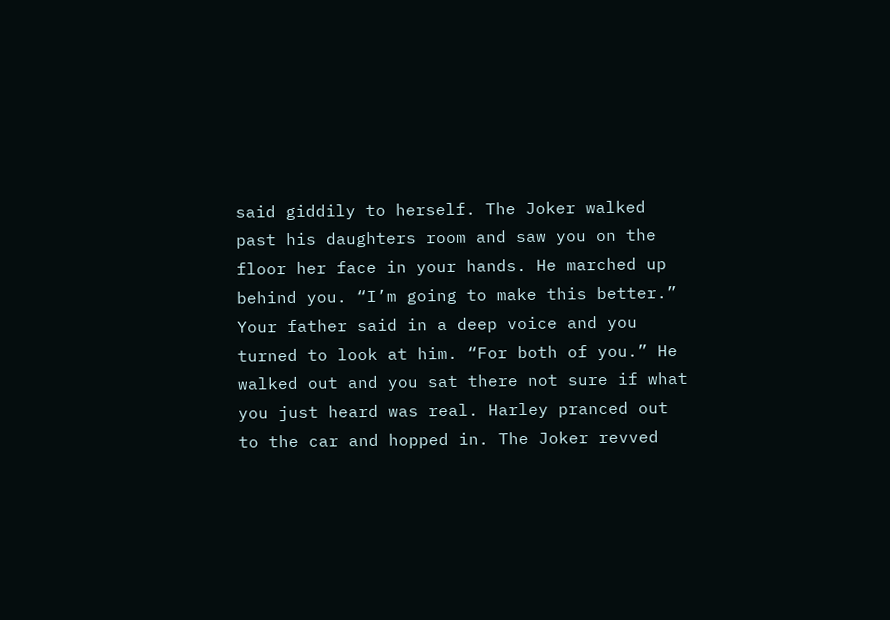said giddily to herself. The Joker walked past his daughters room and saw you on the floor her face in your hands. He marched up behind you. “I’m going to make this better.” Your father said in a deep voice and you turned to look at him. “For both of you.” He walked out and you sat there not sure if what you just heard was real. Harley pranced out to the car and hopped in. The Joker revved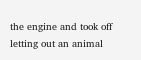the engine and took off letting out an animal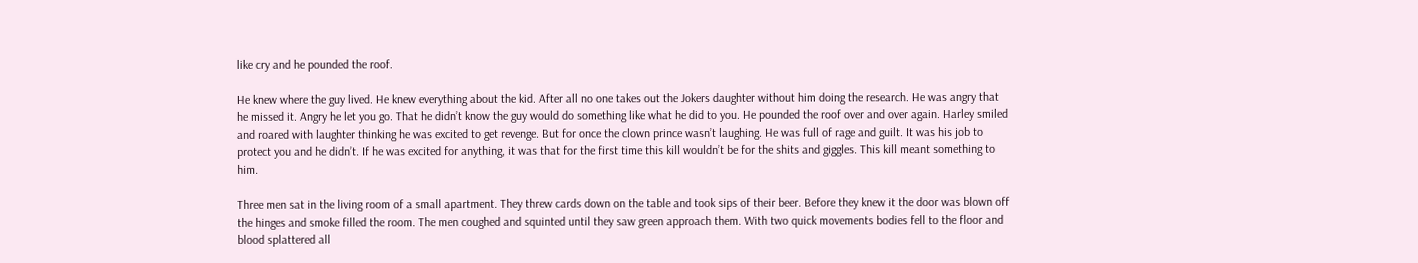like cry and he pounded the roof.

He knew where the guy lived. He knew everything about the kid. After all no one takes out the Jokers daughter without him doing the research. He was angry that he missed it. Angry he let you go. That he didn’t know the guy would do something like what he did to you. He pounded the roof over and over again. Harley smiled and roared with laughter thinking he was excited to get revenge. But for once the clown prince wasn’t laughing. He was full of rage and guilt. It was his job to protect you and he didn’t. If he was excited for anything, it was that for the first time this kill wouldn’t be for the shits and giggles. This kill meant something to him.

Three men sat in the living room of a small apartment. They threw cards down on the table and took sips of their beer. Before they knew it the door was blown off the hinges and smoke filled the room. The men coughed and squinted until they saw green approach them. With two quick movements bodies fell to the floor and blood splattered all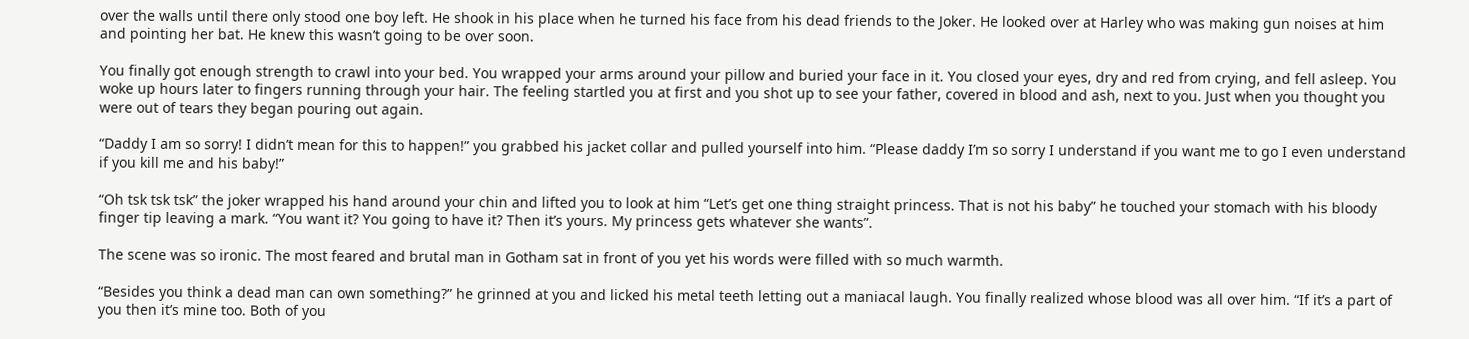over the walls until there only stood one boy left. He shook in his place when he turned his face from his dead friends to the Joker. He looked over at Harley who was making gun noises at him and pointing her bat. He knew this wasn’t going to be over soon.

You finally got enough strength to crawl into your bed. You wrapped your arms around your pillow and buried your face in it. You closed your eyes, dry and red from crying, and fell asleep. You woke up hours later to fingers running through your hair. The feeling startled you at first and you shot up to see your father, covered in blood and ash, next to you. Just when you thought you were out of tears they began pouring out again.

“Daddy I am so sorry! I didn’t mean for this to happen!” you grabbed his jacket collar and pulled yourself into him. “Please daddy I’m so sorry I understand if you want me to go I even understand if you kill me and his baby!”

“Oh tsk tsk tsk” the joker wrapped his hand around your chin and lifted you to look at him “Let’s get one thing straight princess. That is not his baby” he touched your stomach with his bloody finger tip leaving a mark. “You want it? You going to have it? Then it’s yours. My princess gets whatever she wants”.

The scene was so ironic. The most feared and brutal man in Gotham sat in front of you yet his words were filled with so much warmth.

“Besides you think a dead man can own something?” he grinned at you and licked his metal teeth letting out a maniacal laugh. You finally realized whose blood was all over him. “If it’s a part of you then it’s mine too. Both of you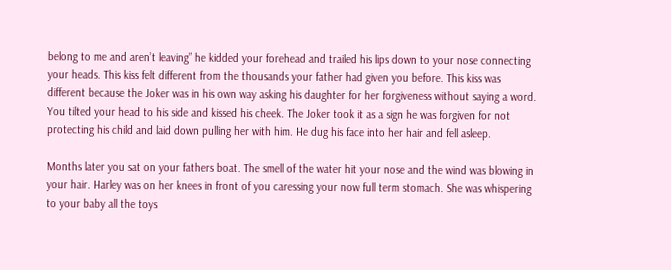belong to me and aren’t leaving” he kidded your forehead and trailed his lips down to your nose connecting your heads. This kiss felt different from the thousands your father had given you before. This kiss was different because the Joker was in his own way asking his daughter for her forgiveness without saying a word. You tilted your head to his side and kissed his cheek. The Joker took it as a sign he was forgiven for not protecting his child and laid down pulling her with him. He dug his face into her hair and fell asleep.

Months later you sat on your fathers boat. The smell of the water hit your nose and the wind was blowing in your hair. Harley was on her knees in front of you caressing your now full term stomach. She was whispering to your baby all the toys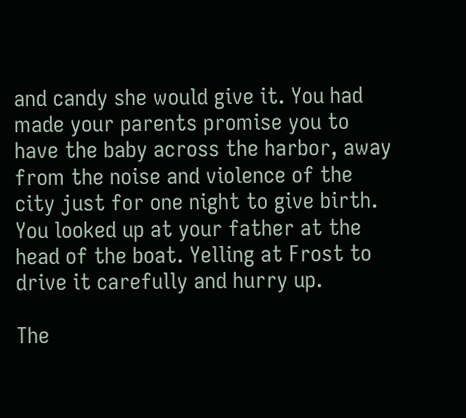and candy she would give it. You had made your parents promise you to have the baby across the harbor, away from the noise and violence of the city just for one night to give birth. You looked up at your father at the head of the boat. Yelling at Frost to drive it carefully and hurry up.

The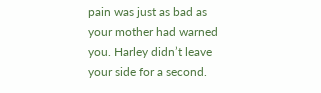pain was just as bad as your mother had warned you. Harley didn’t leave your side for a second.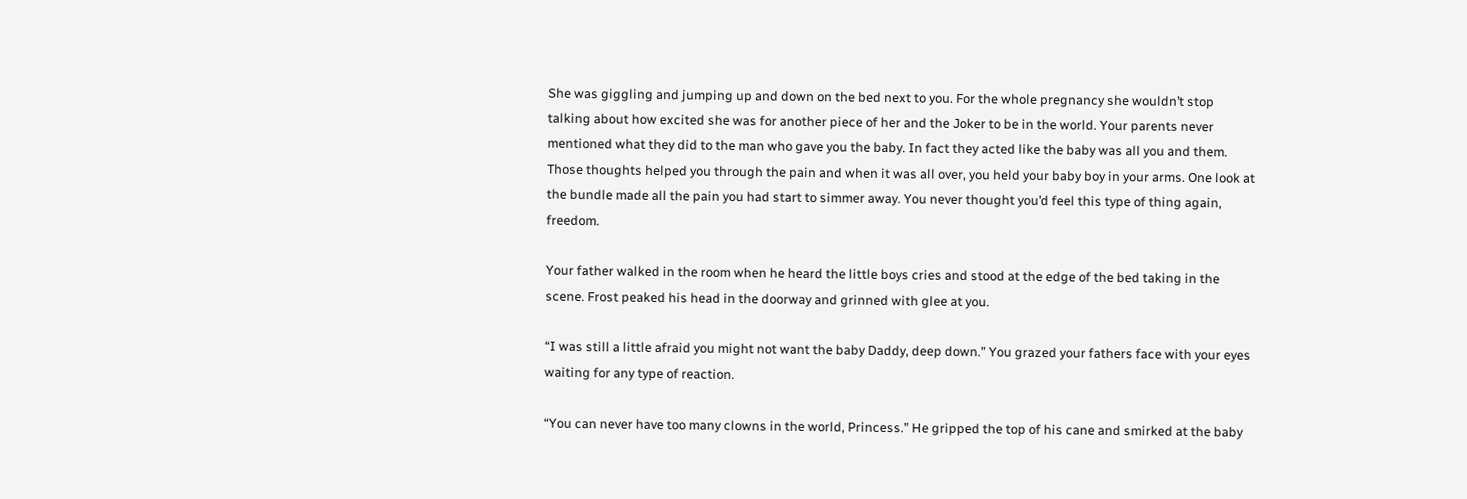She was giggling and jumping up and down on the bed next to you. For the whole pregnancy she wouldn’t stop talking about how excited she was for another piece of her and the Joker to be in the world. Your parents never mentioned what they did to the man who gave you the baby. In fact they acted like the baby was all you and them. Those thoughts helped you through the pain and when it was all over, you held your baby boy in your arms. One look at the bundle made all the pain you had start to simmer away. You never thought you’d feel this type of thing again, freedom.

Your father walked in the room when he heard the little boys cries and stood at the edge of the bed taking in the scene. Frost peaked his head in the doorway and grinned with glee at you.

“I was still a little afraid you might not want the baby Daddy, deep down.” You grazed your fathers face with your eyes waiting for any type of reaction.

“You can never have too many clowns in the world, Princess.” He gripped the top of his cane and smirked at the baby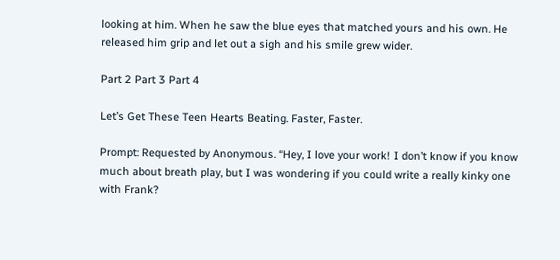looking at him. When he saw the blue eyes that matched yours and his own. He released him grip and let out a sigh and his smile grew wider.

Part 2 Part 3 Part 4

Let’s Get These Teen Hearts Beating. Faster, Faster.

Prompt: Requested by Anonymous. “Hey, I love your work! I don’t know if you know much about breath play, but I was wondering if you could write a really kinky one with Frank?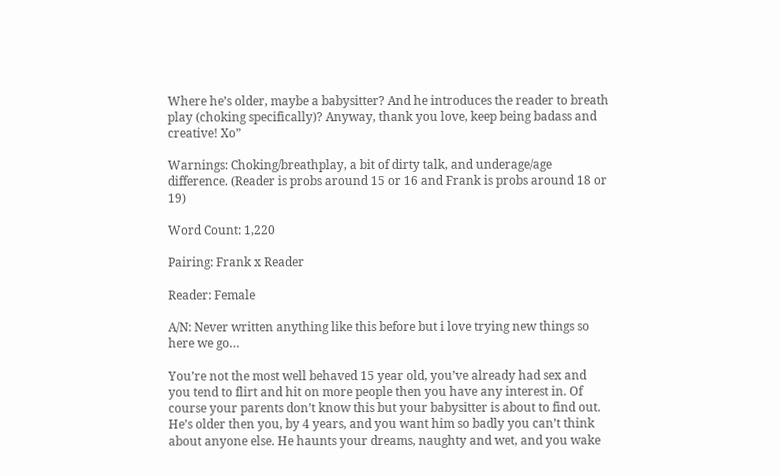Where he’s older, maybe a babysitter? And he introduces the reader to breath play (choking specifically)? Anyway, thank you love, keep being badass and creative! Xo”

Warnings: Choking/breathplay, a bit of dirty talk, and underage/age difference. (Reader is probs around 15 or 16 and Frank is probs around 18 or 19)

Word Count: 1,220

Pairing: Frank x Reader

Reader: Female

A/N: Never written anything like this before but i love trying new things so here we go…

You’re not the most well behaved 15 year old, you’ve already had sex and you tend to flirt and hit on more people then you have any interest in. Of course your parents don’t know this but your babysitter is about to find out. He’s older then you, by 4 years, and you want him so badly you can’t think about anyone else. He haunts your dreams, naughty and wet, and you wake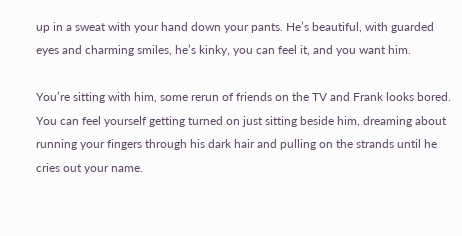up in a sweat with your hand down your pants. He’s beautiful, with guarded eyes and charming smiles, he’s kinky, you can feel it, and you want him.

You’re sitting with him, some rerun of friends on the TV and Frank looks bored. You can feel yourself getting turned on just sitting beside him, dreaming about running your fingers through his dark hair and pulling on the strands until he cries out your name.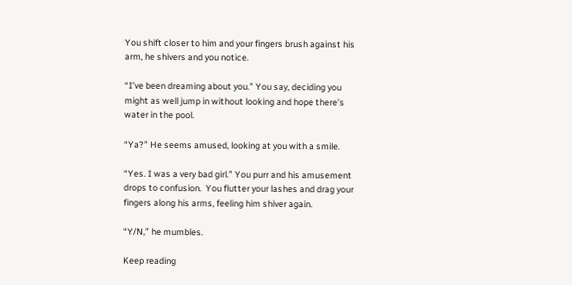You shift closer to him and your fingers brush against his arm, he shivers and you notice.

“I’ve been dreaming about you.” You say, deciding you might as well jump in without looking and hope there’s water in the pool.

“Ya?” He seems amused, looking at you with a smile.

“Yes. I was a very bad girl.” You purr and his amusement drops to confusion.  You flutter your lashes and drag your fingers along his arms, feeling him shiver again.

“Y/N,” he mumbles.

Keep reading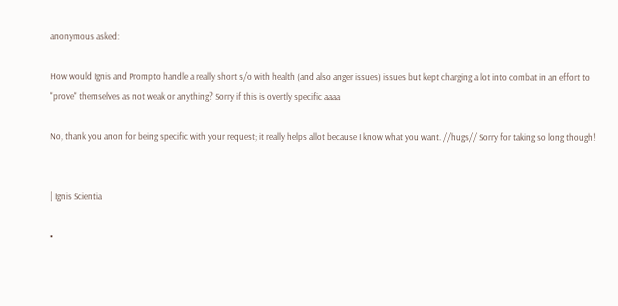anonymous asked:

How would Ignis and Prompto handle a really short s/o with health (and also anger issues) issues but kept charging a lot into combat in an effort to "prove" themselves as not weak or anything? Sorry if this is overtly specific aaaa

No, thank you anon for being specific with your request; it really helps allot because I know what you want. //hugs// Sorry for taking so long though!


| Ignis Scientia

•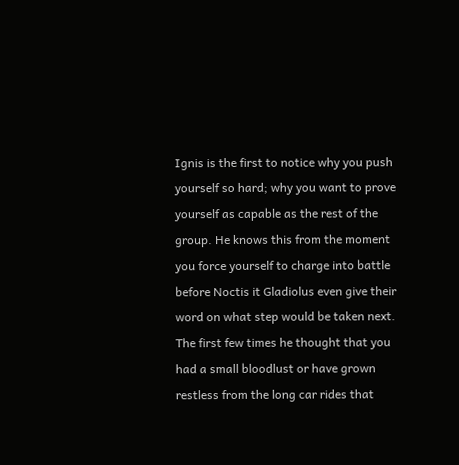Ignis is the first to notice why you push yourself so hard; why you want to prove yourself as capable as the rest of the group. He knows this from the moment you force yourself to charge into battle before Noctis it Gladiolus even give their word on what step would be taken next. The first few times he thought that you had a small bloodlust or have grown restless from the long car rides that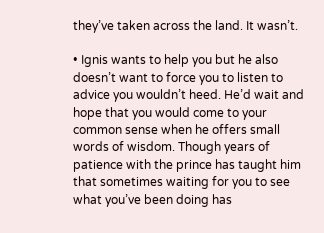they’ve taken across the land. It wasn’t.

• Ignis wants to help you but he also doesn’t want to force you to listen to advice you wouldn’t heed. He’d wait and hope that you would come to your common sense when he offers small words of wisdom. Though years of patience with the prince has taught him that sometimes waiting for you to see what you’ve been doing has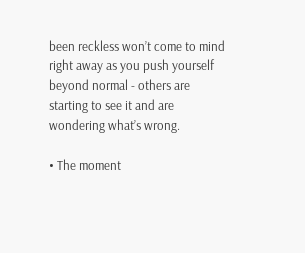been reckless won’t come to mind right away as you push yourself beyond normal - others are starting to see it and are wondering what’s wrong.

• The moment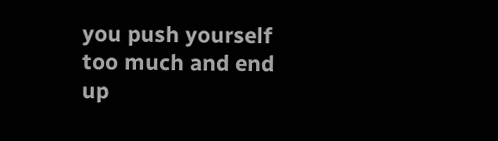you push yourself too much and end up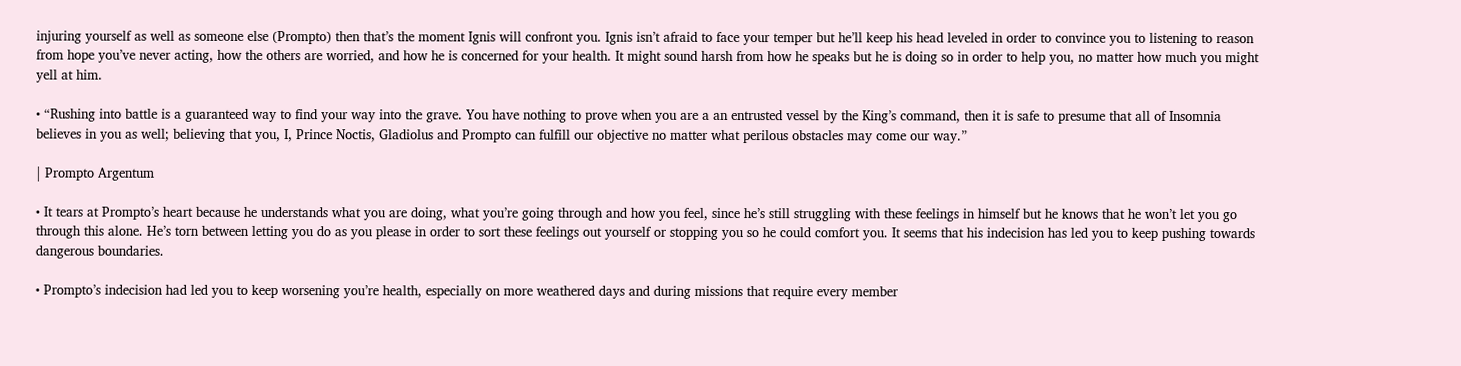injuring yourself as well as someone else (Prompto) then that’s the moment Ignis will confront you. Ignis isn’t afraid to face your temper but he’ll keep his head leveled in order to convince you to listening to reason from hope you’ve never acting, how the others are worried, and how he is concerned for your health. It might sound harsh from how he speaks but he is doing so in order to help you, no matter how much you might yell at him.

• “Rushing into battle is a guaranteed way to find your way into the grave. You have nothing to prove when you are a an entrusted vessel by the King’s command, then it is safe to presume that all of Insomnia believes in you as well; believing that you, I, Prince Noctis, Gladiolus and Prompto can fulfill our objective no matter what perilous obstacles may come our way.”

| Prompto Argentum

• It tears at Prompto’s heart because he understands what you are doing, what you’re going through and how you feel, since he’s still struggling with these feelings in himself but he knows that he won’t let you go through this alone. He’s torn between letting you do as you please in order to sort these feelings out yourself or stopping you so he could comfort you. It seems that his indecision has led you to keep pushing towards dangerous boundaries.

• Prompto’s indecision had led you to keep worsening you’re health, especially on more weathered days and during missions that require every member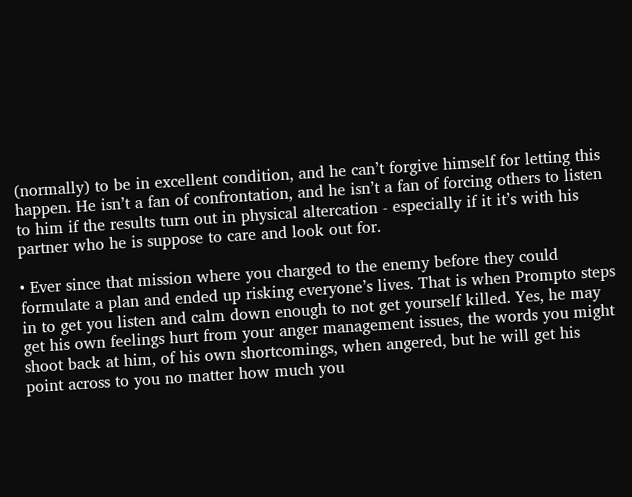(normally) to be in excellent condition, and he can’t forgive himself for letting this happen. He isn’t a fan of confrontation, and he isn’t a fan of forcing others to listen to him if the results turn out in physical altercation - especially if it it’s with his partner who he is suppose to care and look out for.

• Ever since that mission where you charged to the enemy before they could formulate a plan and ended up risking everyone’s lives. That is when Prompto steps in to get you listen and calm down enough to not get yourself killed. Yes, he may get his own feelings hurt from your anger management issues, the words you might shoot back at him, of his own shortcomings, when angered, but he will get his point across to you no matter how much you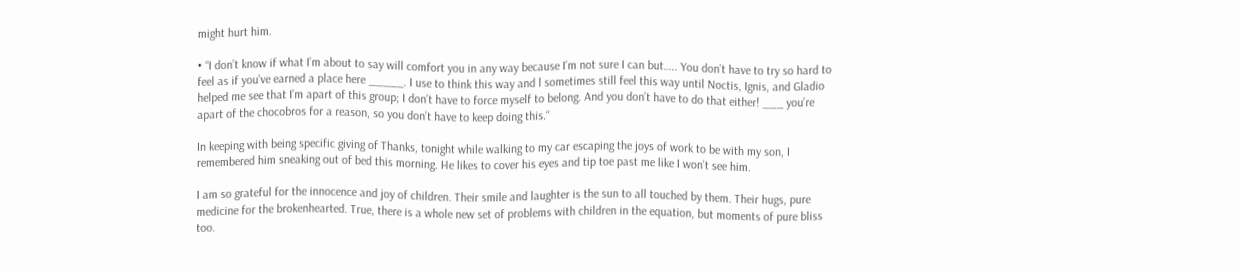might hurt him.

• “I don’t know if what I’m about to say will comfort you in any way because I’m not sure I can but….. You don’t have to try so hard to feel as if you’ve earned a place here _____. I use to think this way and l sometimes still feel this way until Noctis, Ignis, and Gladio helped me see that I’m apart of this group; I don’t have to force myself to belong. And you don’t have to do that either! ___ you’re apart of the chocobros for a reason, so you don’t have to keep doing this.“

In keeping with being specific giving of Thanks, tonight while walking to my car escaping the joys of work to be with my son, I remembered him sneaking out of bed this morning. He likes to cover his eyes and tip toe past me like I won’t see him.

I am so grateful for the innocence and joy of children. Their smile and laughter is the sun to all touched by them. Their hugs, pure medicine for the brokenhearted. True, there is a whole new set of problems with children in the equation, but moments of pure bliss too.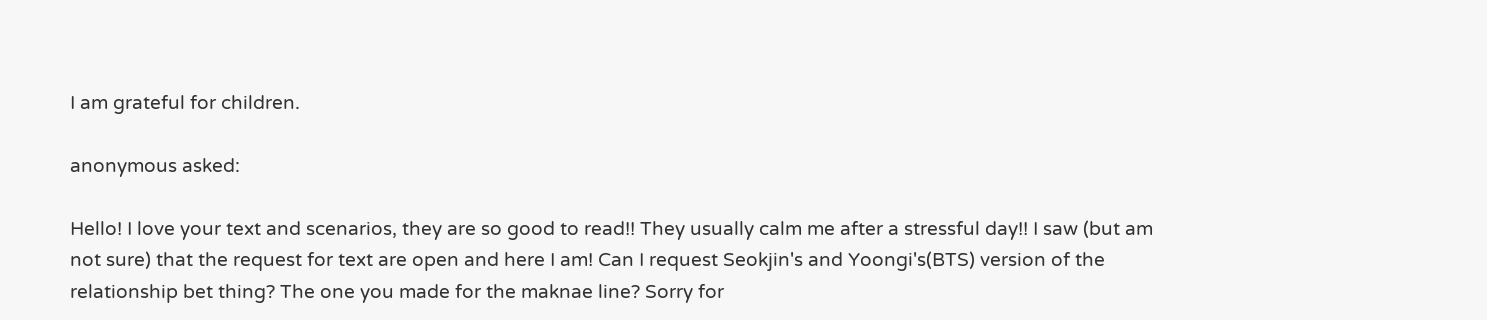I am grateful for children.

anonymous asked:

Hello! I love your text and scenarios, they are so good to read!! They usually calm me after a stressful day!! I saw (but am not sure) that the request for text are open and here I am! Can I request Seokjin's and Yoongi's(BTS) version of the relationship bet thing? The one you made for the maknae line? Sorry for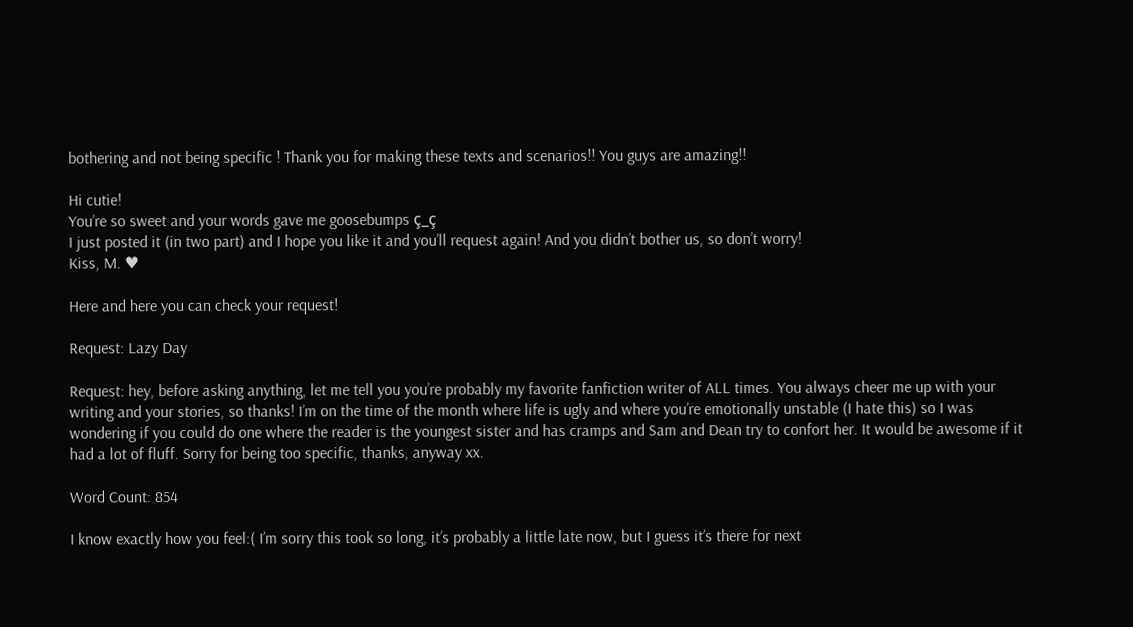bothering and not being specific ! Thank you for making these texts and scenarios!! You guys are amazing!!

Hi cutie!
You’re so sweet and your words gave me goosebumps ç_ç
I just posted it (in two part) and I hope you like it and you’ll request again! And you didn’t bother us, so don’t worry!
Kiss, M. ♥

Here and here you can check your request!

Request: Lazy Day

Request: hey, before asking anything, let me tell you you’re probably my favorite fanfiction writer of ALL times. You always cheer me up with your writing and your stories, so thanks! I’m on the time of the month where life is ugly and where you’re emotionally unstable (I hate this) so I was wondering if you could do one where the reader is the youngest sister and has cramps and Sam and Dean try to confort her. It would be awesome if it had a lot of fluff. Sorry for being too specific, thanks, anyway xx.

Word Count: 854

I know exactly how you feel:( I’m sorry this took so long, it’s probably a little late now, but I guess it’s there for next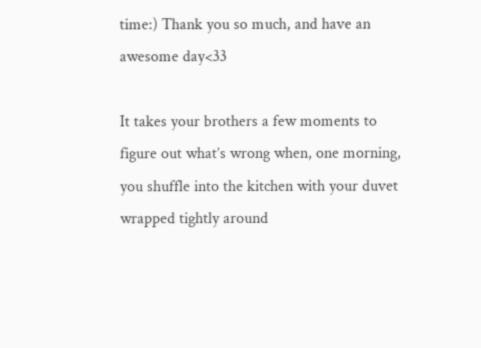time:) Thank you so much, and have an awesome day<33

It takes your brothers a few moments to figure out what’s wrong when, one morning, you shuffle into the kitchen with your duvet wrapped tightly around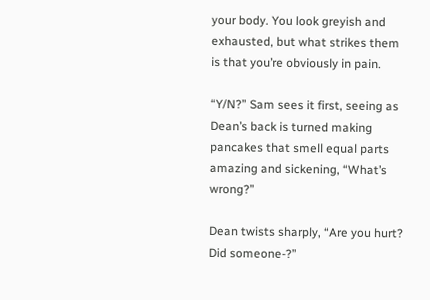your body. You look greyish and exhausted, but what strikes them is that you’re obviously in pain.

“Y/N?” Sam sees it first, seeing as Dean’s back is turned making pancakes that smell equal parts amazing and sickening, “What’s wrong?”

Dean twists sharply, “Are you hurt? Did someone-?”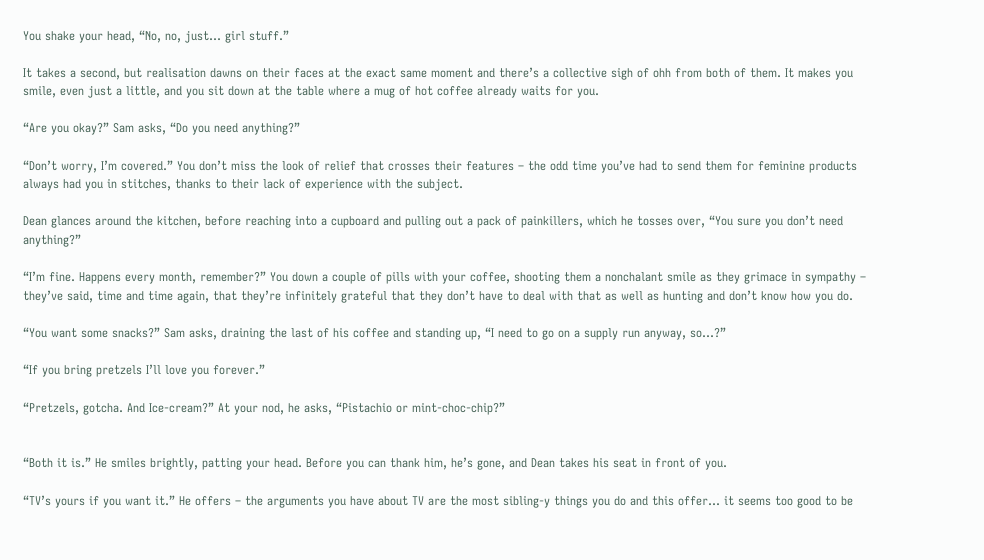You shake your head, “No, no, just… girl stuff.”

It takes a second, but realisation dawns on their faces at the exact same moment and there’s a collective sigh of ohh from both of them. It makes you smile, even just a little, and you sit down at the table where a mug of hot coffee already waits for you.

“Are you okay?” Sam asks, “Do you need anything?”

“Don’t worry, I’m covered.” You don’t miss the look of relief that crosses their features – the odd time you’ve had to send them for feminine products always had you in stitches, thanks to their lack of experience with the subject.

Dean glances around the kitchen, before reaching into a cupboard and pulling out a pack of painkillers, which he tosses over, “You sure you don’t need anything?”

“I’m fine. Happens every month, remember?” You down a couple of pills with your coffee, shooting them a nonchalant smile as they grimace in sympathy – they’ve said, time and time again, that they’re infinitely grateful that they don’t have to deal with that as well as hunting and don’t know how you do.

“You want some snacks?” Sam asks, draining the last of his coffee and standing up, “I need to go on a supply run anyway, so…?”

“If you bring pretzels I’ll love you forever.”

“Pretzels, gotcha. And Ice-cream?” At your nod, he asks, “Pistachio or mint-choc-chip?”


“Both it is.” He smiles brightly, patting your head. Before you can thank him, he’s gone, and Dean takes his seat in front of you.

“TV’s yours if you want it.” He offers – the arguments you have about TV are the most sibling-y things you do and this offer… it seems too good to be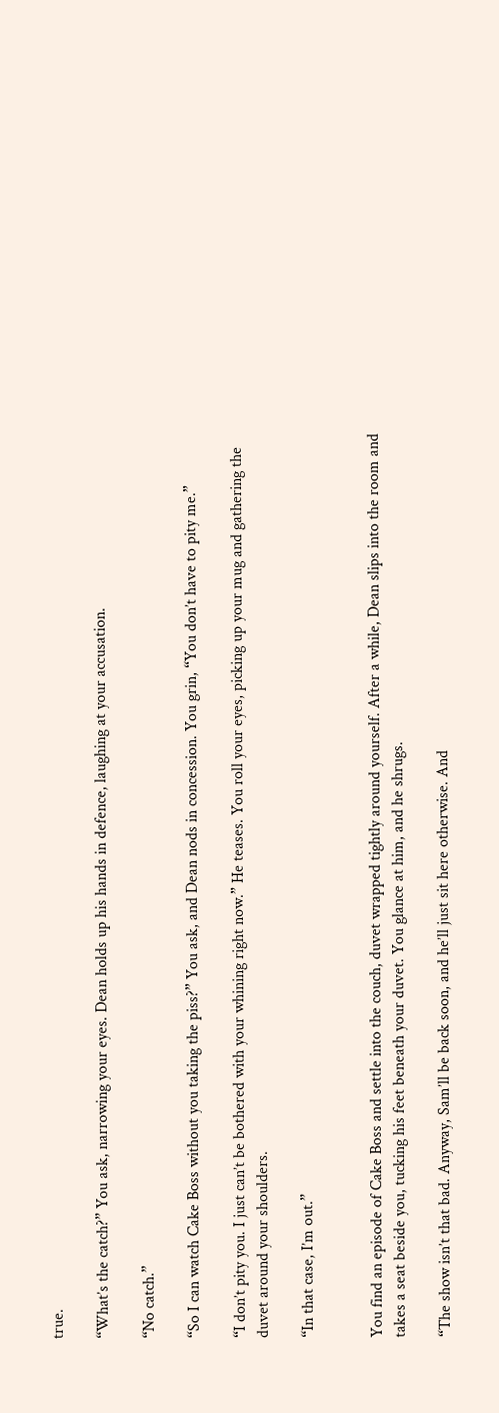true.

“What’s the catch?” You ask, narrowing your eyes. Dean holds up his hands in defence, laughing at your accusation.

“No catch.”

“So I can watch Cake Boss without you taking the piss?” You ask, and Dean nods in concession. You grin, “You don’t have to pity me.”

“I don’t pity you. I just can’t be bothered with your whining right now.” He teases. You roll your eyes, picking up your mug and gathering the duvet around your shoulders.

“In that case, I’m out.”


You find an episode of Cake Boss and settle into the couch, duvet wrapped tightly around yourself. After a while, Dean slips into the room and takes a seat beside you, tucking his feet beneath your duvet. You glance at him, and he shrugs.

“The show isn’t that bad. Anyway, Sam’ll be back soon, and he’ll just sit here otherwise. And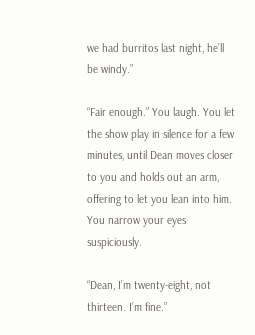we had burritos last night, he’ll be windy.”

“Fair enough.” You laugh. You let the show play in silence for a few minutes, until Dean moves closer to you and holds out an arm, offering to let you lean into him. You narrow your eyes suspiciously.

“Dean, I’m twenty-eight, not thirteen. I’m fine.”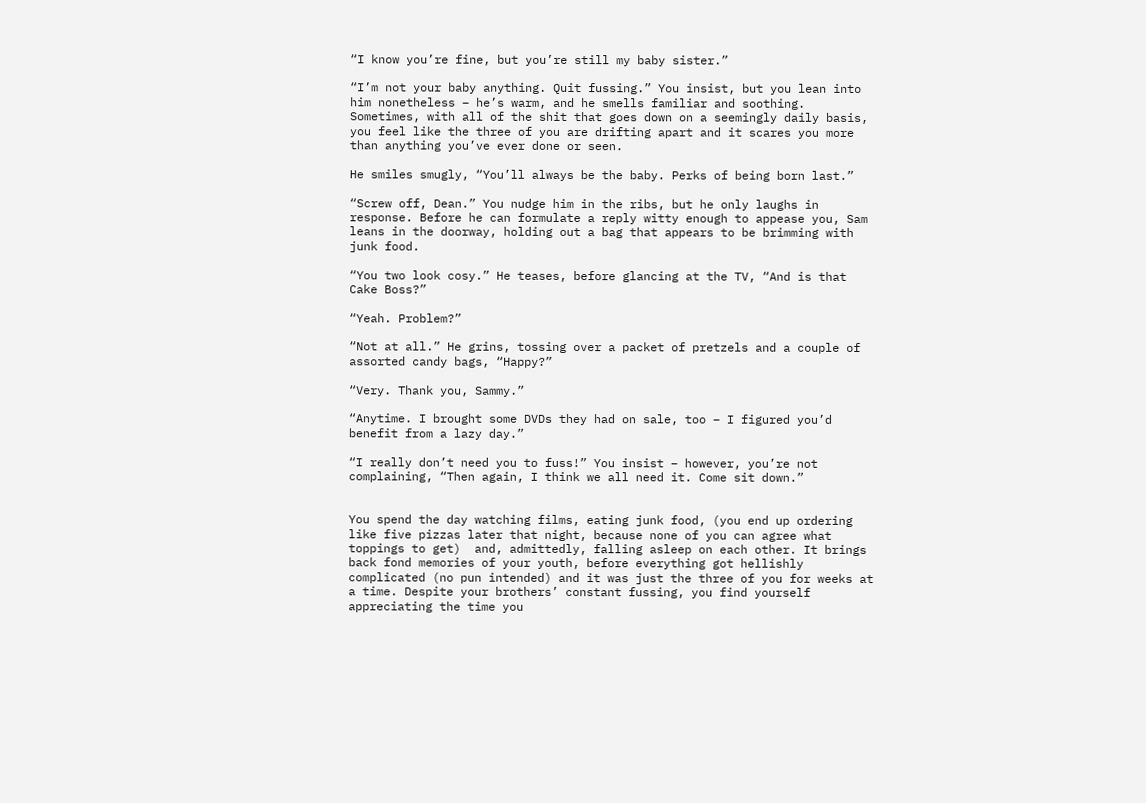“I know you’re fine, but you’re still my baby sister.”

“I’m not your baby anything. Quit fussing.” You insist, but you lean into him nonetheless – he’s warm, and he smells familiar and soothing. Sometimes, with all of the shit that goes down on a seemingly daily basis, you feel like the three of you are drifting apart and it scares you more than anything you’ve ever done or seen.

He smiles smugly, “You’ll always be the baby. Perks of being born last.”

“Screw off, Dean.” You nudge him in the ribs, but he only laughs in response. Before he can formulate a reply witty enough to appease you, Sam leans in the doorway, holding out a bag that appears to be brimming with junk food.

“You two look cosy.” He teases, before glancing at the TV, “And is that Cake Boss?”

“Yeah. Problem?”

“Not at all.” He grins, tossing over a packet of pretzels and a couple of assorted candy bags, “Happy?”

“Very. Thank you, Sammy.”

“Anytime. I brought some DVDs they had on sale, too – I figured you’d benefit from a lazy day.”

“I really don’t need you to fuss!” You insist – however, you’re not complaining, “Then again, I think we all need it. Come sit down.”


You spend the day watching films, eating junk food, (you end up ordering like five pizzas later that night, because none of you can agree what toppings to get)  and, admittedly, falling asleep on each other. It brings back fond memories of your youth, before everything got hellishly complicated (no pun intended) and it was just the three of you for weeks at a time. Despite your brothers’ constant fussing, you find yourself appreciating the time you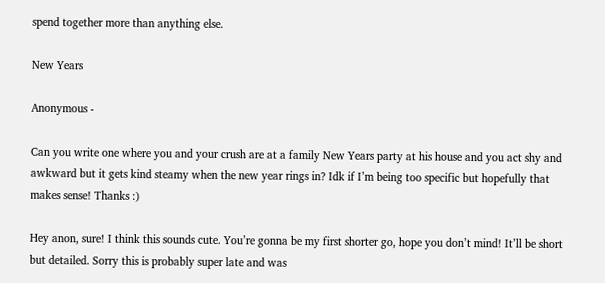spend together more than anything else.

New Years

Anonymous -

Can you write one where you and your crush are at a family New Years party at his house and you act shy and awkward but it gets kind steamy when the new year rings in? Idk if I’m being too specific but hopefully that makes sense! Thanks :)

Hey anon, sure! I think this sounds cute. You’re gonna be my first shorter go, hope you don’t mind! It’ll be short but detailed. Sorry this is probably super late and was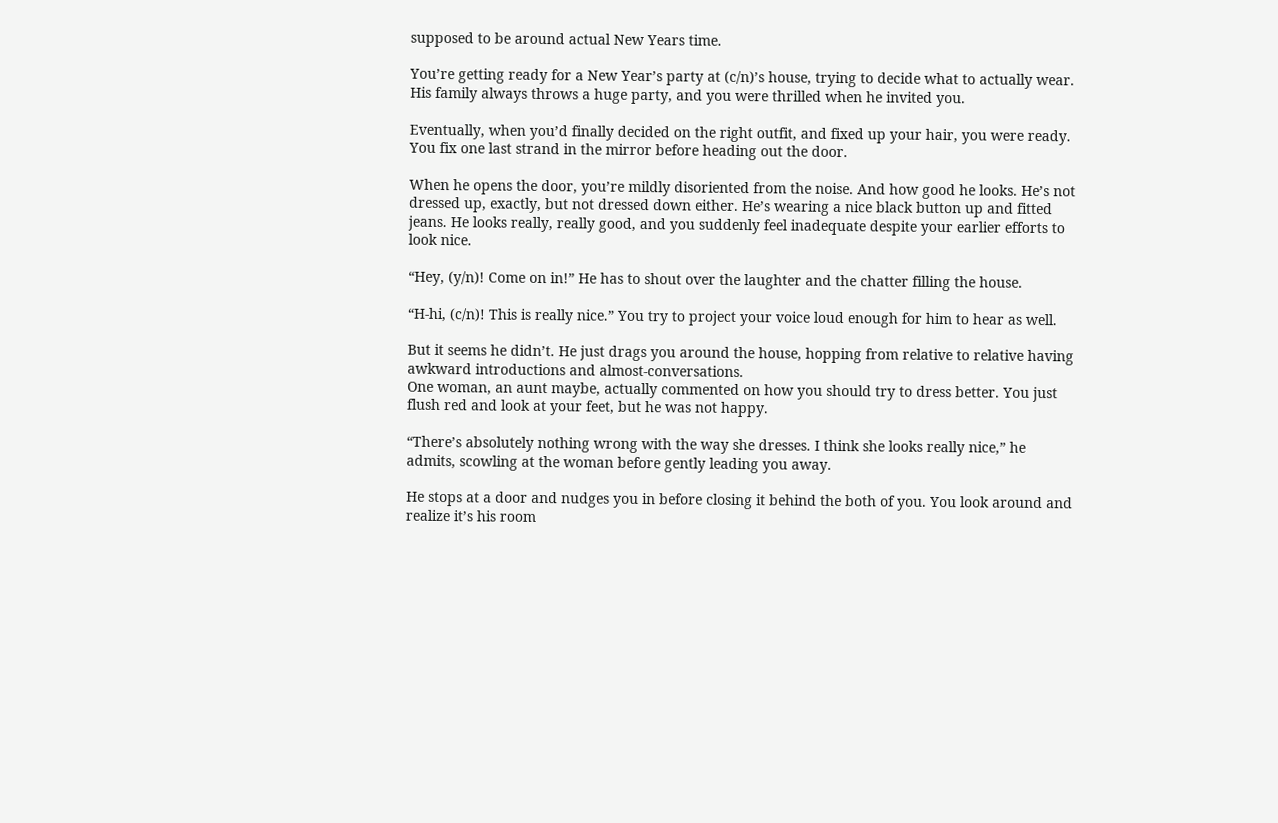supposed to be around actual New Years time.

You’re getting ready for a New Year’s party at (c/n)’s house, trying to decide what to actually wear. His family always throws a huge party, and you were thrilled when he invited you.

Eventually, when you’d finally decided on the right outfit, and fixed up your hair, you were ready. You fix one last strand in the mirror before heading out the door.

When he opens the door, you’re mildly disoriented from the noise. And how good he looks. He’s not dressed up, exactly, but not dressed down either. He’s wearing a nice black button up and fitted jeans. He looks really, really good, and you suddenly feel inadequate despite your earlier efforts to look nice.

“Hey, (y/n)! Come on in!” He has to shout over the laughter and the chatter filling the house.

“H-hi, (c/n)! This is really nice.” You try to project your voice loud enough for him to hear as well.

But it seems he didn’t. He just drags you around the house, hopping from relative to relative having awkward introductions and almost-conversations.
One woman, an aunt maybe, actually commented on how you should try to dress better. You just flush red and look at your feet, but he was not happy.

“There’s absolutely nothing wrong with the way she dresses. I think she looks really nice,” he admits, scowling at the woman before gently leading you away.

He stops at a door and nudges you in before closing it behind the both of you. You look around and realize it’s his room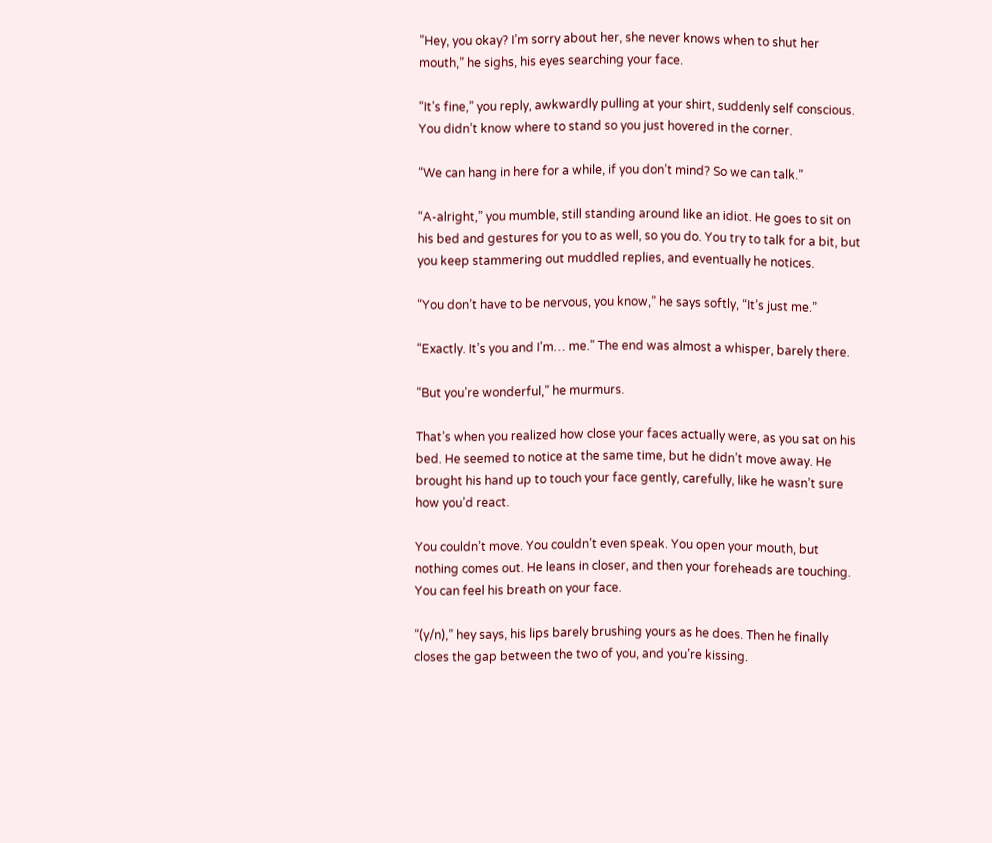”Hey, you okay? I’m sorry about her, she never knows when to shut her mouth,” he sighs, his eyes searching your face.

“It’s fine,” you reply, awkwardly pulling at your shirt, suddenly self conscious. You didn’t know where to stand so you just hovered in the corner.

“We can hang in here for a while, if you don’t mind? So we can talk.”

“A-alright,” you mumble, still standing around like an idiot. He goes to sit on his bed and gestures for you to as well, so you do. You try to talk for a bit, but you keep stammering out muddled replies, and eventually he notices.

“You don’t have to be nervous, you know,” he says softly, “It’s just me.”

“Exactly. It’s you and I’m… me.” The end was almost a whisper, barely there.

“But you’re wonderful,” he murmurs.

That’s when you realized how close your faces actually were, as you sat on his bed. He seemed to notice at the same time, but he didn’t move away. He brought his hand up to touch your face gently, carefully, like he wasn’t sure how you’d react.

You couldn’t move. You couldn’t even speak. You open your mouth, but nothing comes out. He leans in closer, and then your foreheads are touching. You can feel his breath on your face.

“(y/n),” hey says, his lips barely brushing yours as he does. Then he finally closes the gap between the two of you, and you’re kissing.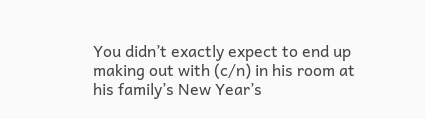You didn’t exactly expect to end up making out with (c/n) in his room at his family’s New Year’s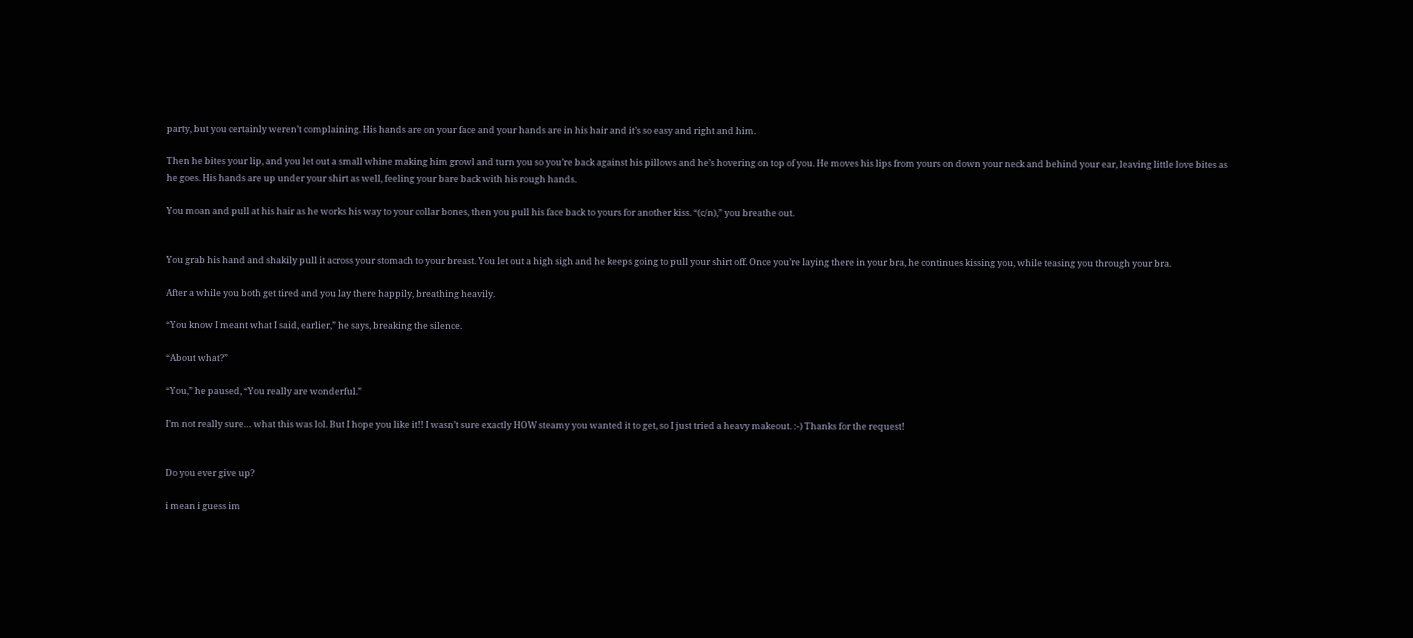party, but you certainly weren’t complaining. His hands are on your face and your hands are in his hair and it’s so easy and right and him.

Then he bites your lip, and you let out a small whine making him growl and turn you so you’re back against his pillows and he’s hovering on top of you. He moves his lips from yours on down your neck and behind your ear, leaving little love bites as he goes. His hands are up under your shirt as well, feeling your bare back with his rough hands.

You moan and pull at his hair as he works his way to your collar bones, then you pull his face back to yours for another kiss. “(c/n),” you breathe out.


You grab his hand and shakily pull it across your stomach to your breast. You let out a high sigh and he keeps going to pull your shirt off. Once you’re laying there in your bra, he continues kissing you, while teasing you through your bra.

After a while you both get tired and you lay there happily, breathing heavily.

“You know I meant what I said, earlier,” he says, breaking the silence.

“About what?”

“You,” he paused, “You really are wonderful.”

I’m not really sure… what this was lol. But I hope you like it!! I wasn’t sure exactly HOW steamy you wanted it to get, so I just tried a heavy makeout. :-) Thanks for the request!


Do you ever give up?

i mean i guess im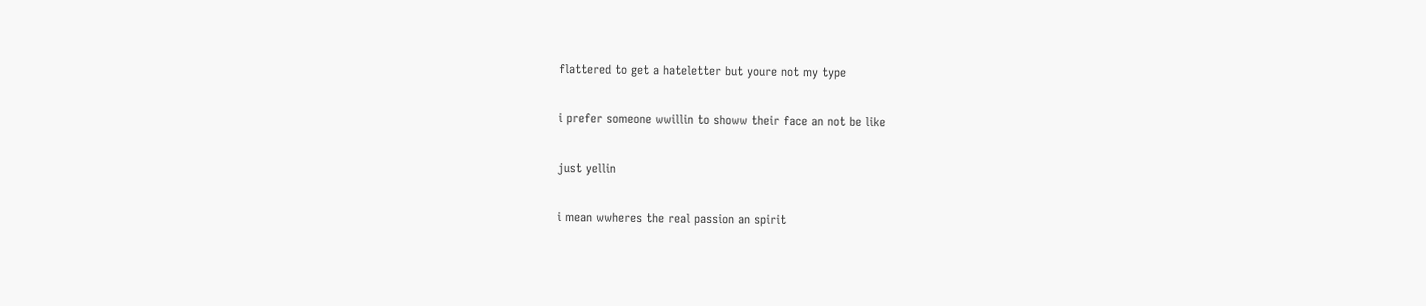flattered to get a hateletter but youre not my type

i prefer someone wwillin to showw their face an not be like

just yellin

i mean wwheres the real passion an spirit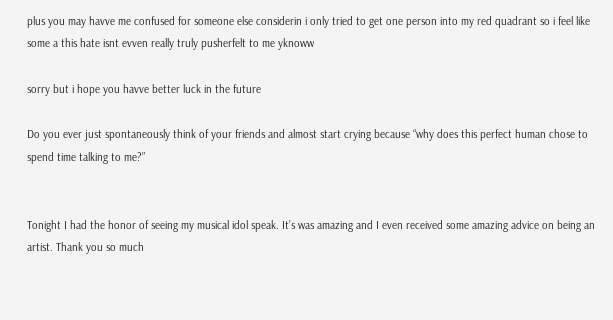plus you may havve me confused for someone else considerin i only tried to get one person into my red quadrant so i feel like some a this hate isnt evven really truly pusherfelt to me yknoww

sorry but i hope you havve better luck in the future

Do you ever just spontaneously think of your friends and almost start crying because “why does this perfect human chose to spend time talking to me?”


Tonight I had the honor of seeing my musical idol speak. It’s was amazing and I even received some amazing advice on being an artist. Thank you so much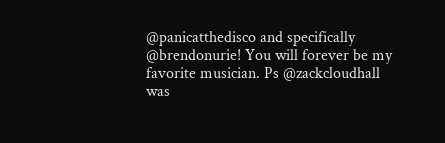@panicatthedisco and specifically @brendonurie! You will forever be my favorite musician. Ps @zackcloudhall was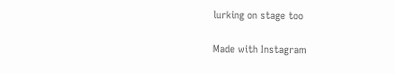lurking on stage too

Made with Instagram